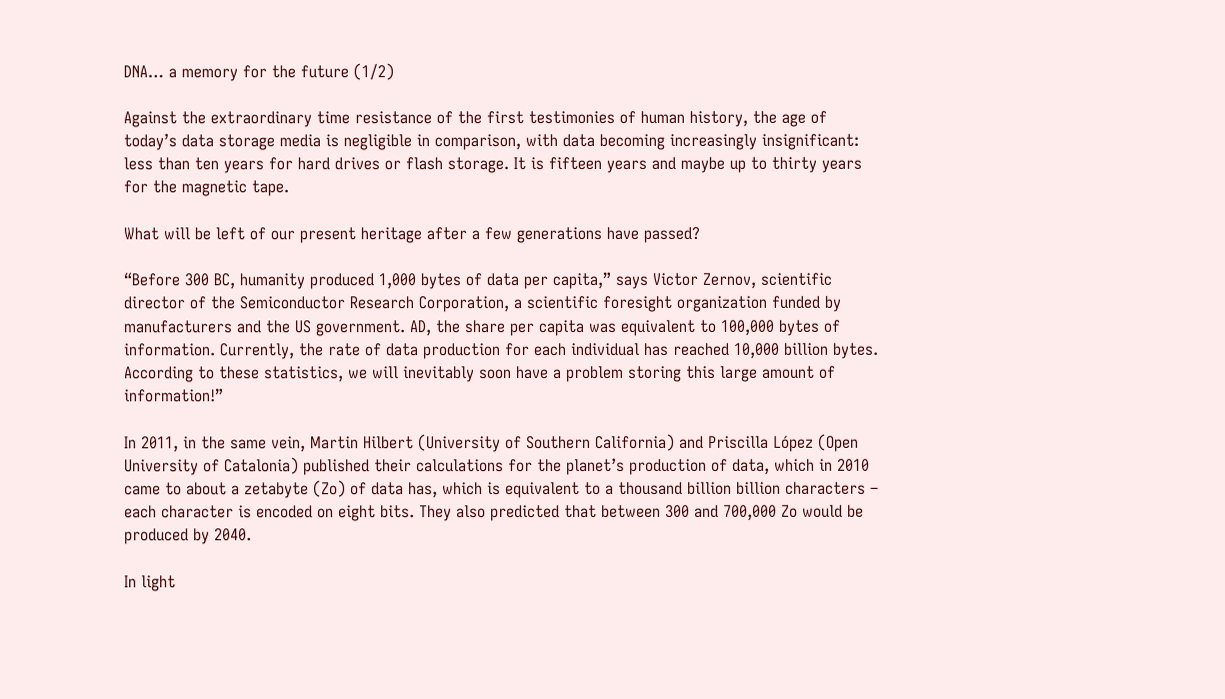DNA… a memory for the future (1/2)

Against the extraordinary time resistance of the first testimonies of human history, the age of today’s data storage media is negligible in comparison, with data becoming increasingly insignificant: less than ten years for hard drives or flash storage. It is fifteen years and maybe up to thirty years for the magnetic tape.

What will be left of our present heritage after a few generations have passed?

“Before 300 BC, humanity produced 1,000 bytes of data per capita,” says Victor Zernov, scientific director of the Semiconductor Research Corporation, a scientific foresight organization funded by manufacturers and the US government. AD, the share per capita was equivalent to 100,000 bytes of information. Currently, the rate of data production for each individual has reached 10,000 billion bytes. According to these statistics, we will inevitably soon have a problem storing this large amount of information!”

In 2011, in the same vein, Martin Hilbert (University of Southern California) and Priscilla López (Open University of Catalonia) published their calculations for the planet’s production of data, which in 2010 came to about a zetabyte (Zo) of data has, which is equivalent to a thousand billion billion characters – each character is encoded on eight bits. They also predicted that between 300 and 700,000 Zo would be produced by 2040.

In light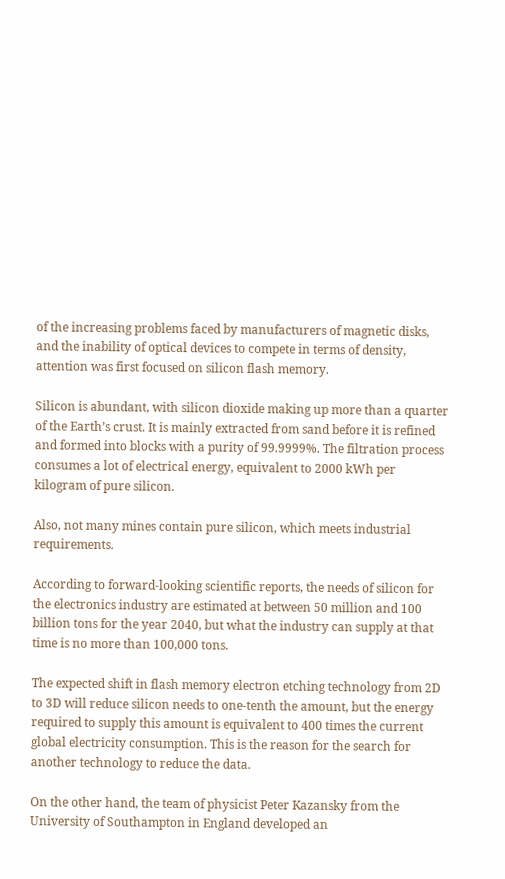of the increasing problems faced by manufacturers of magnetic disks, and the inability of optical devices to compete in terms of density, attention was first focused on silicon flash memory.

Silicon is abundant, with silicon dioxide making up more than a quarter of the Earth’s crust. It is mainly extracted from sand before it is refined and formed into blocks with a purity of 99.9999%. The filtration process consumes a lot of electrical energy, equivalent to 2000 kWh per kilogram of pure silicon.

Also, not many mines contain pure silicon, which meets industrial requirements.

According to forward-looking scientific reports, the needs of silicon for the electronics industry are estimated at between 50 million and 100 billion tons for the year 2040, but what the industry can supply at that time is no more than 100,000 tons.

The expected shift in flash memory electron etching technology from 2D to 3D will reduce silicon needs to one-tenth the amount, but the energy required to supply this amount is equivalent to 400 times the current global electricity consumption. This is the reason for the search for another technology to reduce the data.

On the other hand, the team of physicist Peter Kazansky from the University of Southampton in England developed an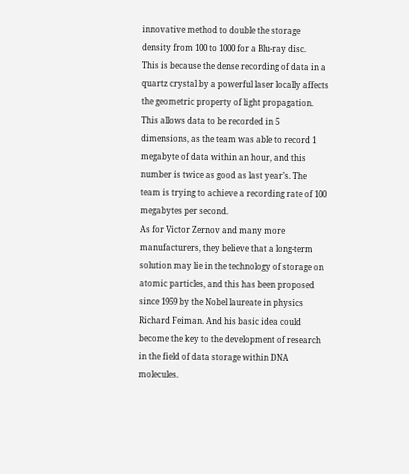innovative method to double the storage density from 100 to 1000 for a Blu-ray disc.
This is because the dense recording of data in a quartz crystal by a powerful laser locally affects the geometric property of light propagation. This allows data to be recorded in 5 dimensions, as the team was able to record 1 megabyte of data within an hour, and this number is twice as good as last year’s. The team is trying to achieve a recording rate of 100 megabytes per second.
As for Victor Zernov and many more manufacturers, they believe that a long-term solution may lie in the technology of storage on atomic particles, and this has been proposed since 1959 by the Nobel laureate in physics Richard Feiman. And his basic idea could become the key to the development of research in the field of data storage within DNA molecules.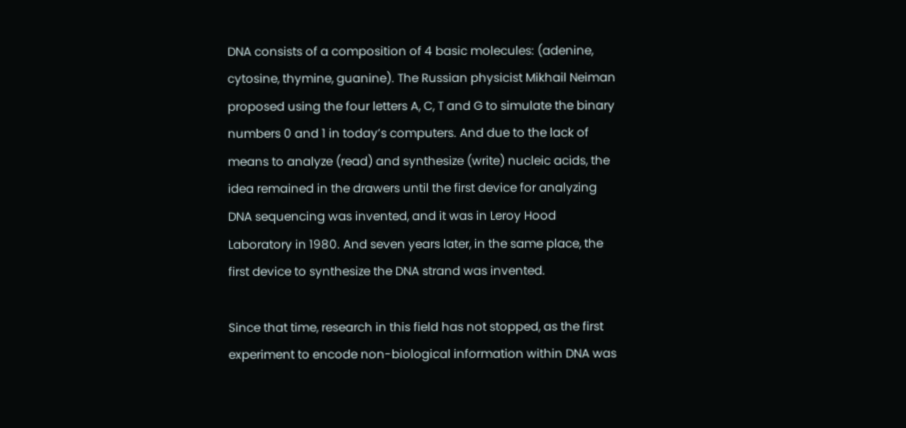DNA consists of a composition of 4 basic molecules: (adenine, cytosine, thymine, guanine). The Russian physicist Mikhail Neiman proposed using the four letters A, C, T and G to simulate the binary numbers 0 and 1 in today’s computers. And due to the lack of means to analyze (read) and synthesize (write) nucleic acids, the idea remained in the drawers until the first device for analyzing DNA sequencing was invented, and it was in Leroy Hood Laboratory in 1980. And seven years later, in the same place, the first device to synthesize the DNA strand was invented.

Since that time, research in this field has not stopped, as the first experiment to encode non-biological information within DNA was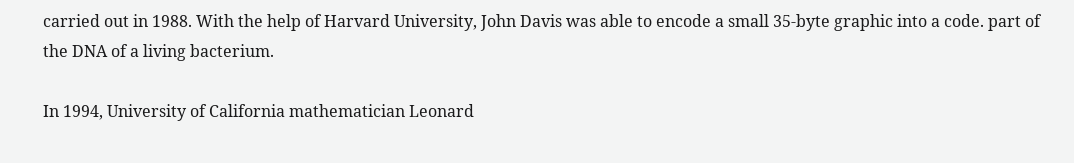carried out in 1988. With the help of Harvard University, John Davis was able to encode a small 35-byte graphic into a code. part of the DNA of a living bacterium.

In 1994, University of California mathematician Leonard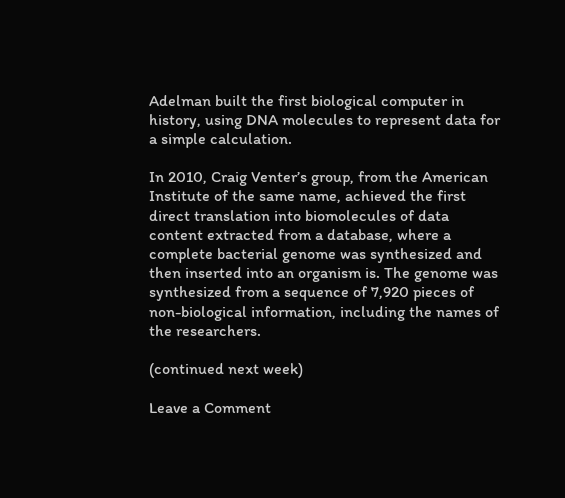Adelman built the first biological computer in history, using DNA molecules to represent data for a simple calculation.

In 2010, Craig Venter’s group, from the American Institute of the same name, achieved the first direct translation into biomolecules of data content extracted from a database, where a complete bacterial genome was synthesized and then inserted into an organism is. The genome was synthesized from a sequence of 7,920 pieces of non-biological information, including the names of the researchers.

(continued next week)

Leave a Comment